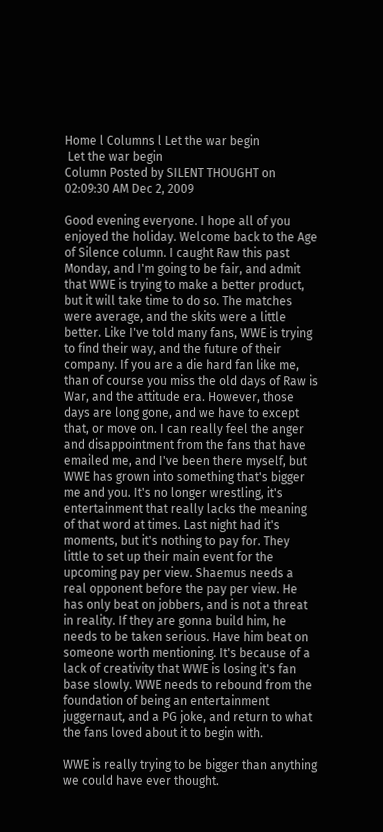Home l Columns l Let the war begin
 Let the war begin
Column Posted by SILENT THOUGHT on 02:09:30 AM Dec 2, 2009

Good evening everyone. I hope all of you enjoyed the holiday. Welcome back to the Age of Silence column. I caught Raw this past Monday, and I'm going to be fair, and admit that WWE is trying to make a better product, but it will take time to do so. The matches were average, and the skits were a little better. Like I've told many fans, WWE is trying to find their way, and the future of their company. If you are a die hard fan like me, than of course you miss the old days of Raw is War, and the attitude era. However, those days are long gone, and we have to except that, or move on. I can really feel the anger and disappointment from the fans that have emailed me, and I've been there myself, but WWE has grown into something that's bigger me and you. It's no longer wrestling, it's entertainment that really lacks the meaning of that word at times. Last night had it's moments, but it's nothing to pay for. They little to set up their main event for the upcoming pay per view. Shaemus needs a real opponent before the pay per view. He has only beat on jobbers, and is not a threat in reality. If they are gonna build him, he needs to be taken serious. Have him beat on someone worth mentioning. It's because of a lack of creativity that WWE is losing it's fan base slowly. WWE needs to rebound from the foundation of being an entertainment juggernaut, and a PG joke, and return to what the fans loved about it to begin with.

WWE is really trying to be bigger than anything we could have ever thought.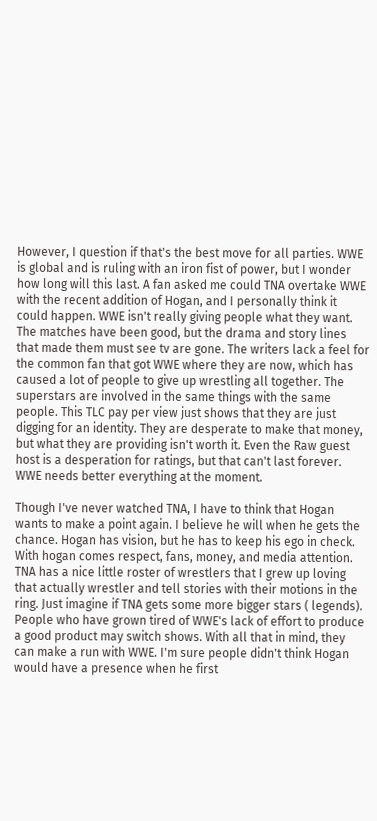However, I question if that's the best move for all parties. WWE is global and is ruling with an iron fist of power, but I wonder how long will this last. A fan asked me could TNA overtake WWE with the recent addition of Hogan, and I personally think it could happen. WWE isn't really giving people what they want. The matches have been good, but the drama and story lines that made them must see tv are gone. The writers lack a feel for the common fan that got WWE where they are now, which has caused a lot of people to give up wrestling all together. The superstars are involved in the same things with the same people. This TLC pay per view just shows that they are just digging for an identity. They are desperate to make that money, but what they are providing isn't worth it. Even the Raw guest host is a desperation for ratings, but that can't last forever. WWE needs better everything at the moment.

Though I've never watched TNA, I have to think that Hogan wants to make a point again. I believe he will when he gets the chance. Hogan has vision, but he has to keep his ego in check. With hogan comes respect, fans, money, and media attention. TNA has a nice little roster of wrestlers that I grew up loving that actually wrestler and tell stories with their motions in the ring. Just imagine if TNA gets some more bigger stars ( legends). People who have grown tired of WWE's lack of effort to produce a good product may switch shows. With all that in mind, they can make a run with WWE. I'm sure people didn't think Hogan would have a presence when he first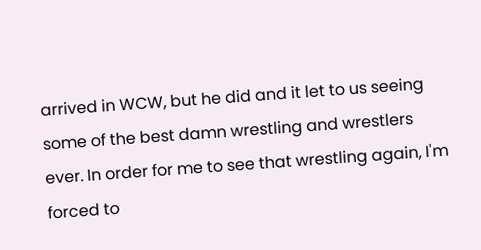arrived in WCW, but he did and it let to us seeing some of the best damn wrestling and wrestlers ever. In order for me to see that wrestling again, I'm forced to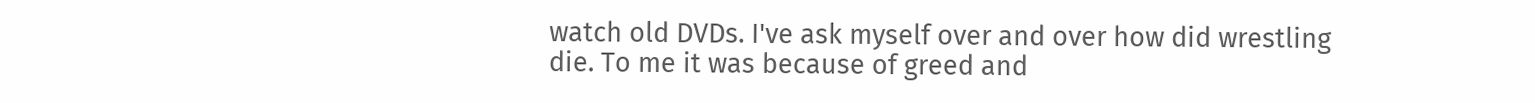watch old DVDs. I've ask myself over and over how did wrestling die. To me it was because of greed and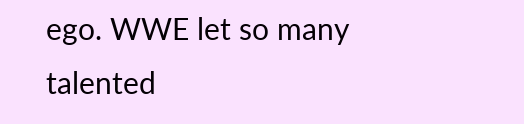ego. WWE let so many talented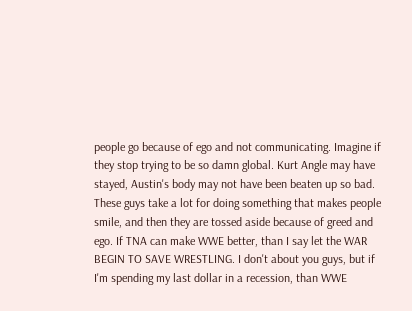people go because of ego and not communicating. Imagine if they stop trying to be so damn global. Kurt Angle may have stayed, Austin's body may not have been beaten up so bad. These guys take a lot for doing something that makes people smile, and then they are tossed aside because of greed and ego. If TNA can make WWE better, than I say let the WAR BEGIN TO SAVE WRESTLING. I don't about you guys, but if I'm spending my last dollar in a recession, than WWE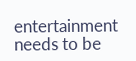entertainment needs to be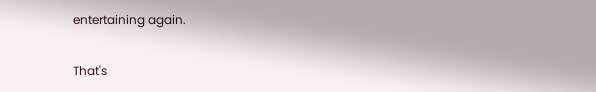entertaining again.

That's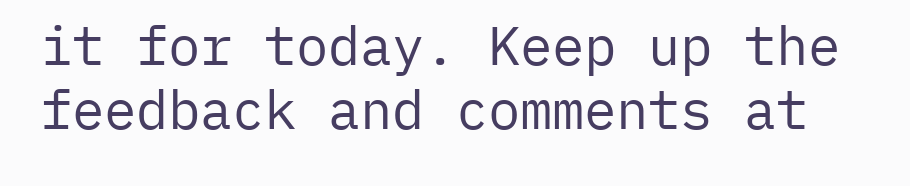it for today. Keep up the feedback and comments at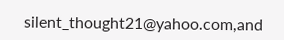silent_thought21@yahoo.com,and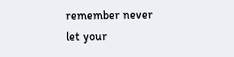remember never let your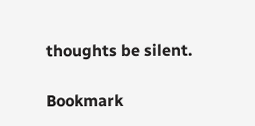thoughts be silent.

Bookmark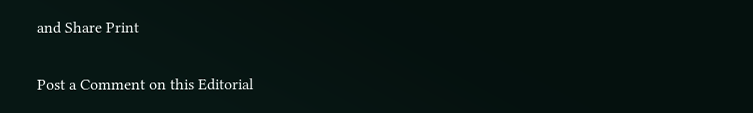and Share Print

Post a Comment on this Editorial